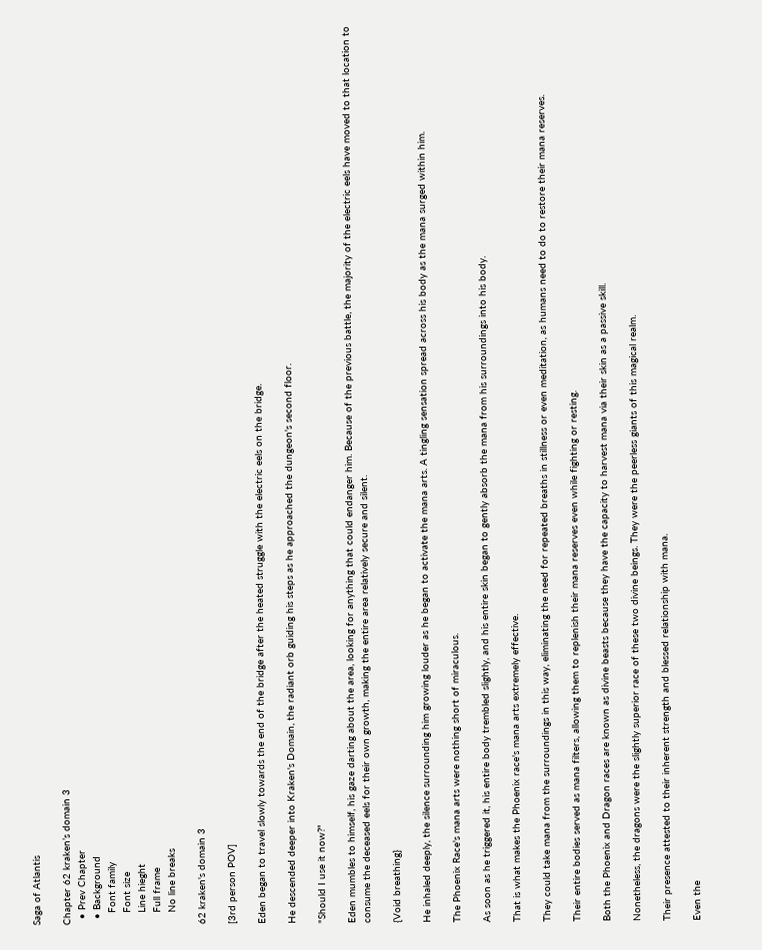Saga of Atlantis

Chapter 62 kraken’s domain 3
  • Prev Chapter
  • Background
    Font family
    Font size
    Line hieght
    Full frame
    No line breaks

62 kraken's domain 3

[3rd person POV]

Eden began to travel slowly towards the end of the bridge after the heated struggle with the electric eels on the bridge.

He descended deeper into Kraken's Domain, the radiant orb guiding his steps as he approached the dungeon's second floor.

"Should I use it now?"

Eden mumbles to himself, his gaze darting about the area, looking for anything that could endanger him. Because of the previous battle, the majority of the electric eels have moved to that location to consume the deceased eels for their own growth, making the entire area relatively secure and silent.

{Void breathing}

He inhaled deeply, the silence surrounding him growing louder as he began to activate the mana arts. A tingling sensation spread across his body as the mana surged within him.

The Phoenix Race's mana arts were nothing short of miraculous.

As soon as he triggered it, his entire body trembled slightly, and his entire skin began to gently absorb the mana from his surroundings into his body.

That is what makes the Phoenix race's mana arts extremely effective.

They could take mana from the surroundings in this way, eliminating the need for repeated breaths in stillness or even meditation, as humans need to do to restore their mana reserves.

Their entire bodies served as mana filters, allowing them to replenish their mana reserves even while fighting or resting.

Both the Phoenix and Dragon races are known as divine beasts because they have the capacity to harvest mana via their skin as a passive skill.

Nonetheless, the dragons were the slightly superior race of these two divine beings. They were the peerless giants of this magical realm.

Their presence attested to their inherent strength and blessed relationship with mana.

Even the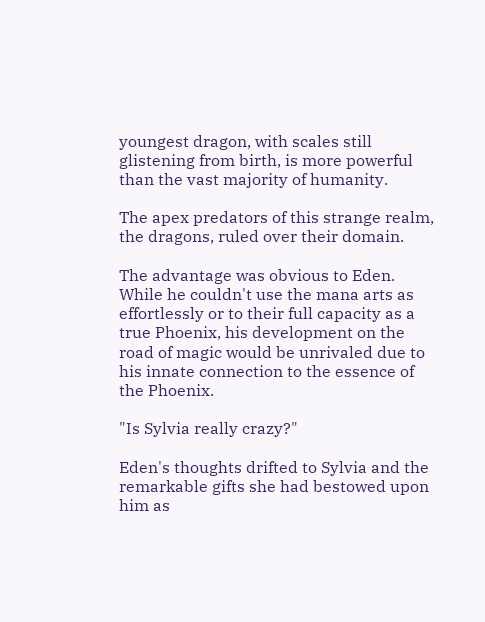youngest dragon, with scales still glistening from birth, is more powerful than the vast majority of humanity.

The apex predators of this strange realm, the dragons, ruled over their domain.

The advantage was obvious to Eden. While he couldn't use the mana arts as effortlessly or to their full capacity as a true Phoenix, his development on the road of magic would be unrivaled due to his innate connection to the essence of the Phoenix.

"Is Sylvia really crazy?"

Eden's thoughts drifted to Sylvia and the remarkable gifts she had bestowed upon him as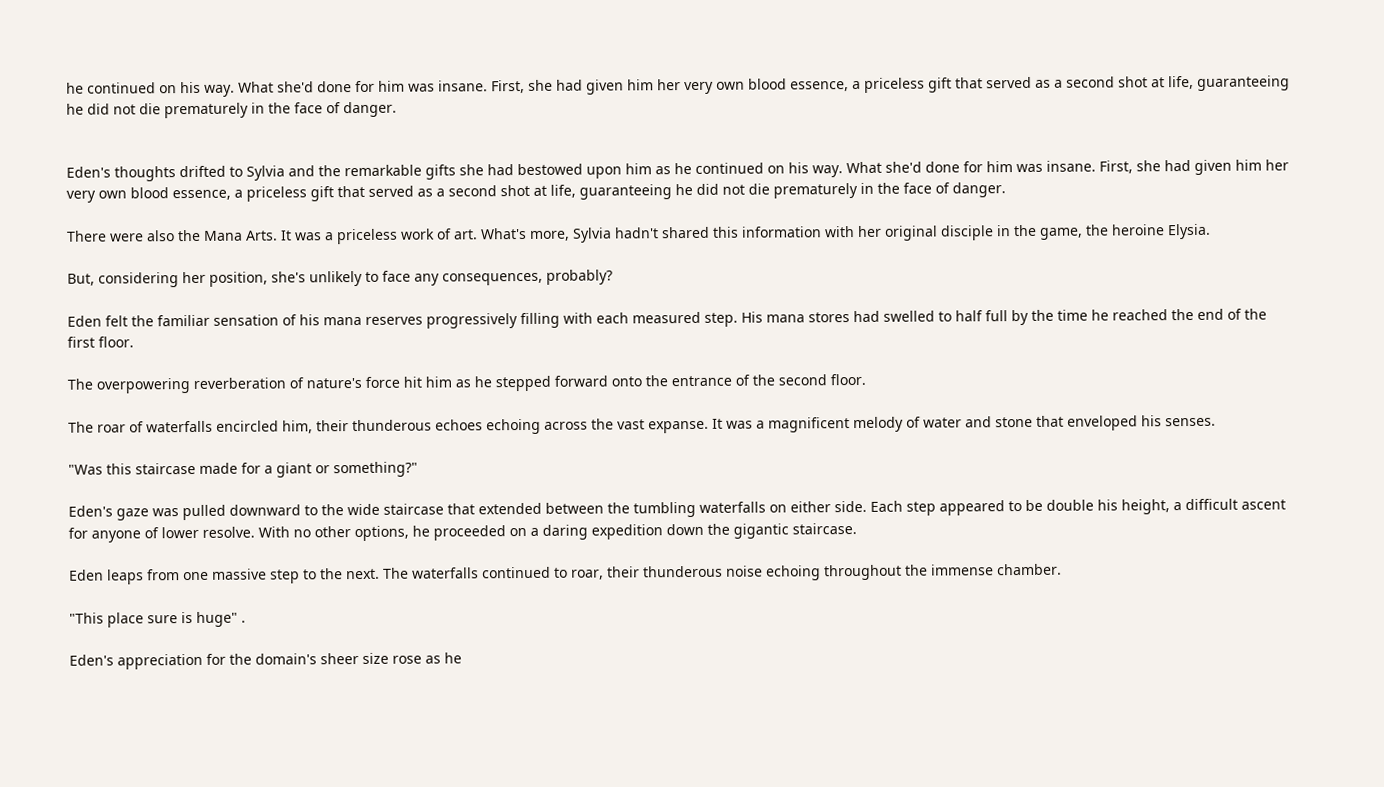he continued on his way. What she'd done for him was insane. First, she had given him her very own blood essence, a priceless gift that served as a second shot at life, guaranteeing he did not die prematurely in the face of danger.


Eden's thoughts drifted to Sylvia and the remarkable gifts she had bestowed upon him as he continued on his way. What she'd done for him was insane. First, she had given him her very own blood essence, a priceless gift that served as a second shot at life, guaranteeing he did not die prematurely in the face of danger.

There were also the Mana Arts. It was a priceless work of art. What's more, Sylvia hadn't shared this information with her original disciple in the game, the heroine Elysia.

But, considering her position, she's unlikely to face any consequences, probably?

Eden felt the familiar sensation of his mana reserves progressively filling with each measured step. His mana stores had swelled to half full by the time he reached the end of the first floor.

The overpowering reverberation of nature's force hit him as he stepped forward onto the entrance of the second floor.

The roar of waterfalls encircled him, their thunderous echoes echoing across the vast expanse. It was a magnificent melody of water and stone that enveloped his senses.

"Was this staircase made for a giant or something?"

Eden's gaze was pulled downward to the wide staircase that extended between the tumbling waterfalls on either side. Each step appeared to be double his height, a difficult ascent for anyone of lower resolve. With no other options, he proceeded on a daring expedition down the gigantic staircase.

Eden leaps from one massive step to the next. The waterfalls continued to roar, their thunderous noise echoing throughout the immense chamber.

"This place sure is huge" .

Eden's appreciation for the domain's sheer size rose as he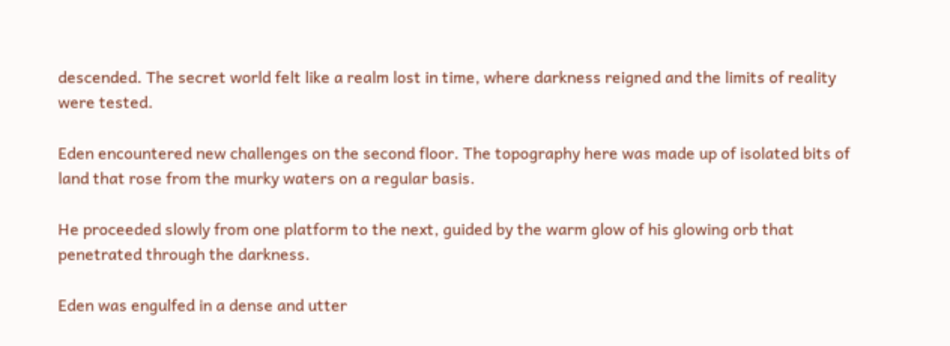descended. The secret world felt like a realm lost in time, where darkness reigned and the limits of reality were tested.

Eden encountered new challenges on the second floor. The topography here was made up of isolated bits of land that rose from the murky waters on a regular basis.

He proceeded slowly from one platform to the next, guided by the warm glow of his glowing orb that penetrated through the darkness.

Eden was engulfed in a dense and utter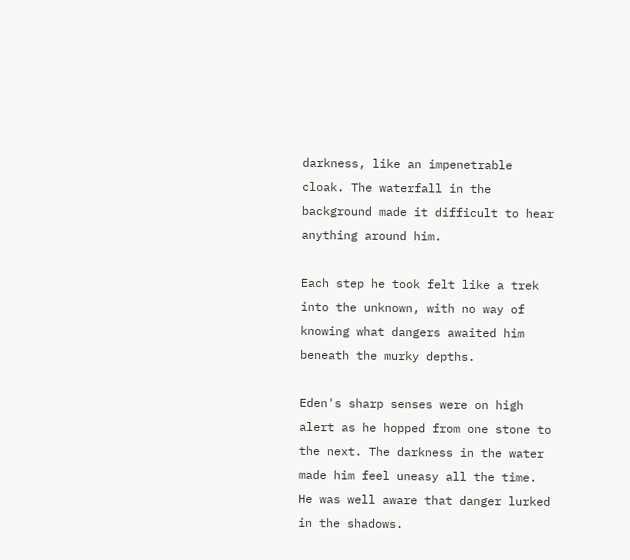darkness, like an impenetrable cloak. The waterfall in the background made it difficult to hear anything around him.

Each step he took felt like a trek into the unknown, with no way of knowing what dangers awaited him beneath the murky depths.

Eden's sharp senses were on high alert as he hopped from one stone to the next. The darkness in the water made him feel uneasy all the time. He was well aware that danger lurked in the shadows.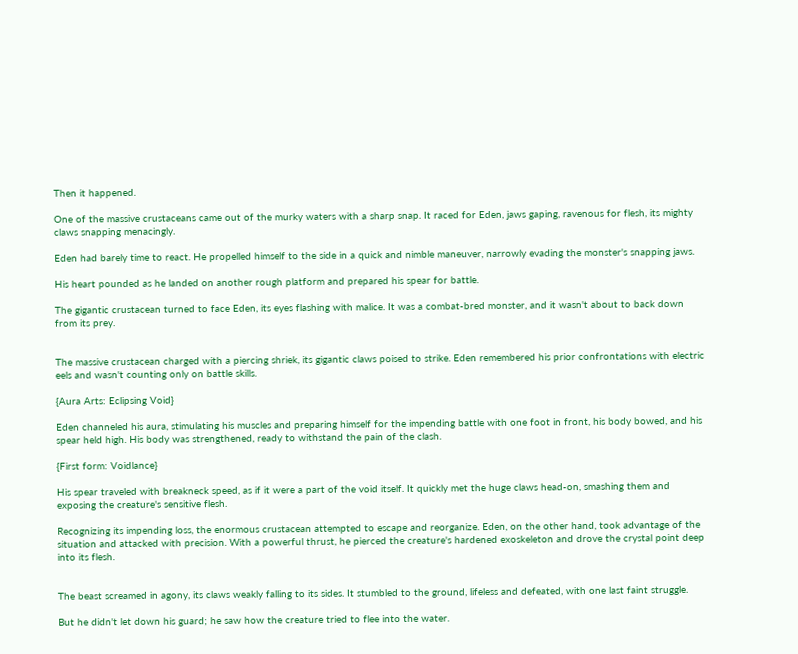Then it happened.

One of the massive crustaceans came out of the murky waters with a sharp snap. It raced for Eden, jaws gaping, ravenous for flesh, its mighty claws snapping menacingly.

Eden had barely time to react. He propelled himself to the side in a quick and nimble maneuver, narrowly evading the monster's snapping jaws.

His heart pounded as he landed on another rough platform and prepared his spear for battle.

The gigantic crustacean turned to face Eden, its eyes flashing with malice. It was a combat-bred monster, and it wasn't about to back down from its prey.


The massive crustacean charged with a piercing shriek, its gigantic claws poised to strike. Eden remembered his prior confrontations with electric eels and wasn't counting only on battle skills.

{Aura Arts: Eclipsing Void}

Eden channeled his aura, stimulating his muscles and preparing himself for the impending battle with one foot in front, his body bowed, and his spear held high. His body was strengthened, ready to withstand the pain of the clash.

{First form: Voidlance}

His spear traveled with breakneck speed, as if it were a part of the void itself. It quickly met the huge claws head-on, smashing them and exposing the creature's sensitive flesh.

Recognizing its impending loss, the enormous crustacean attempted to escape and reorganize. Eden, on the other hand, took advantage of the situation and attacked with precision. With a powerful thrust, he pierced the creature's hardened exoskeleton and drove the crystal point deep into its flesh.


The beast screamed in agony, its claws weakly falling to its sides. It stumbled to the ground, lifeless and defeated, with one last faint struggle.

But he didn't let down his guard; he saw how the creature tried to flee into the water.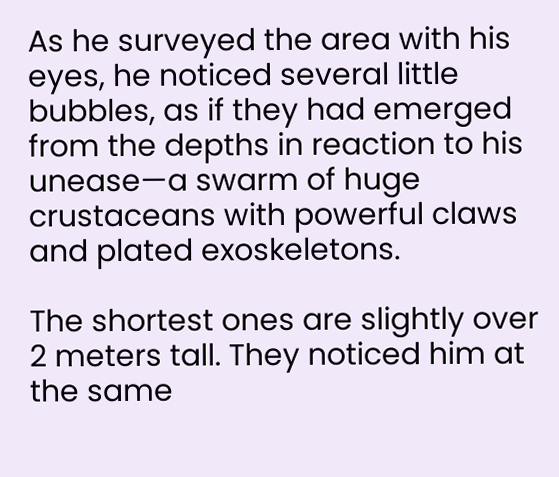As he surveyed the area with his eyes, he noticed several little bubbles, as if they had emerged from the depths in reaction to his unease—a swarm of huge crustaceans with powerful claws and plated exoskeletons.

The shortest ones are slightly over 2 meters tall. They noticed him at the same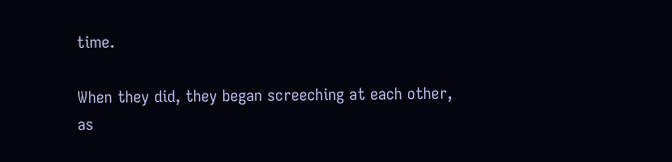time.

When they did, they began screeching at each other, as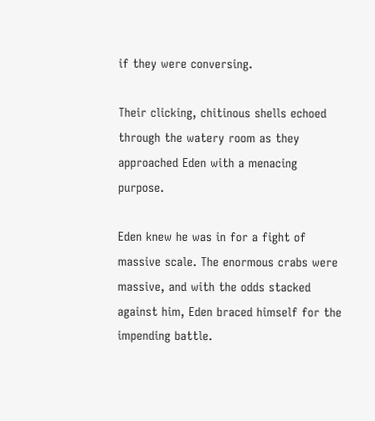if they were conversing.

Their clicking, chitinous shells echoed through the watery room as they approached Eden with a menacing purpose.

Eden knew he was in for a fight of massive scale. The enormous crabs were massive, and with the odds stacked against him, Eden braced himself for the impending battle.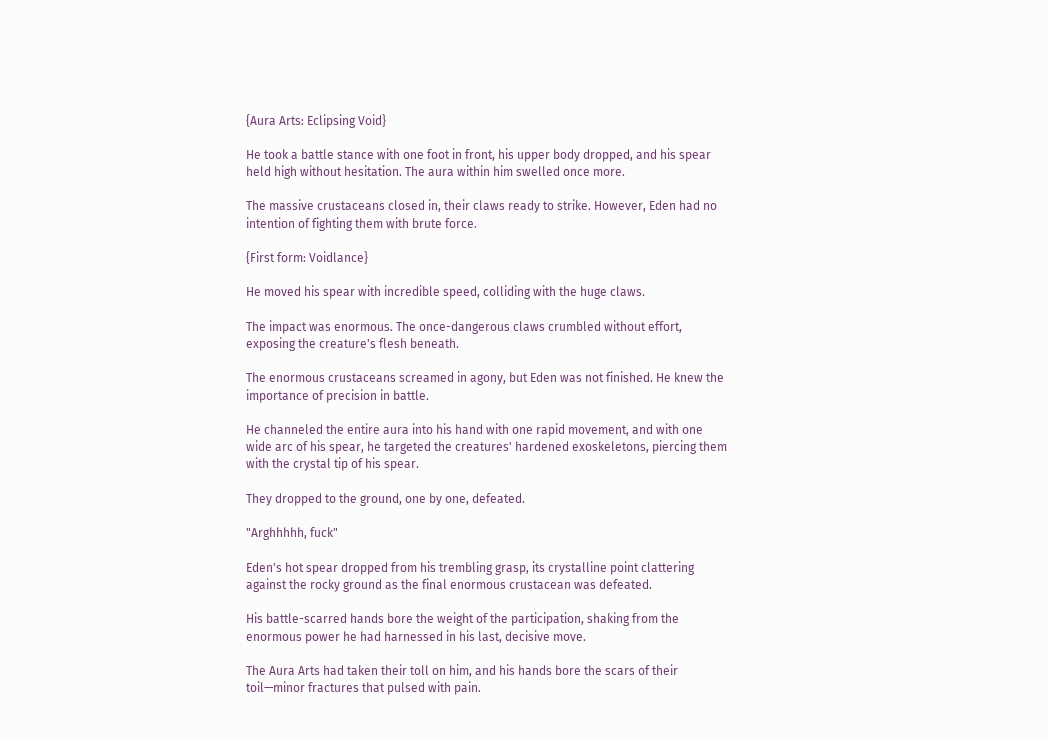{Aura Arts: Eclipsing Void}

He took a battle stance with one foot in front, his upper body dropped, and his spear held high without hesitation. The aura within him swelled once more.

The massive crustaceans closed in, their claws ready to strike. However, Eden had no intention of fighting them with brute force.

{First form: Voidlance}

He moved his spear with incredible speed, colliding with the huge claws.

The impact was enormous. The once-dangerous claws crumbled without effort, exposing the creature's flesh beneath.

The enormous crustaceans screamed in agony, but Eden was not finished. He knew the importance of precision in battle.

He channeled the entire aura into his hand with one rapid movement, and with one wide arc of his spear, he targeted the creatures' hardened exoskeletons, piercing them with the crystal tip of his spear.

They dropped to the ground, one by one, defeated.

"Arghhhhh, fuck"

Eden's hot spear dropped from his trembling grasp, its crystalline point clattering against the rocky ground as the final enormous crustacean was defeated.

His battle-scarred hands bore the weight of the participation, shaking from the enormous power he had harnessed in his last, decisive move.

The Aura Arts had taken their toll on him, and his hands bore the scars of their toil—minor fractures that pulsed with pain.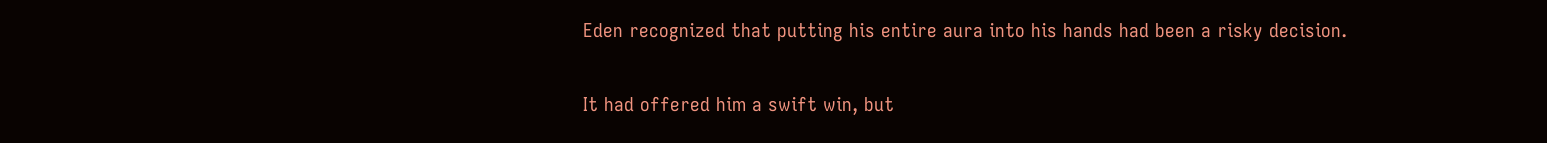Eden recognized that putting his entire aura into his hands had been a risky decision.

It had offered him a swift win, but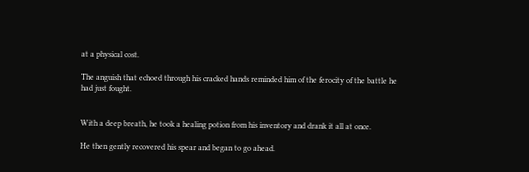at a physical cost.

The anguish that echoed through his cracked hands reminded him of the ferocity of the battle he had just fought.


With a deep breath, he took a healing potion from his inventory and drank it all at once.

He then gently recovered his spear and began to go ahead.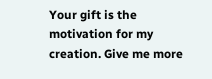Your gift is the motivation for my creation. Give me more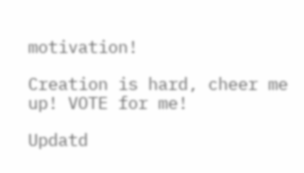motivation!

Creation is hard, cheer me up! VOTE for me!

Updatd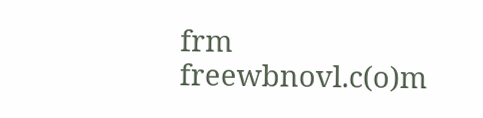frm freewbnovl.c(o)m